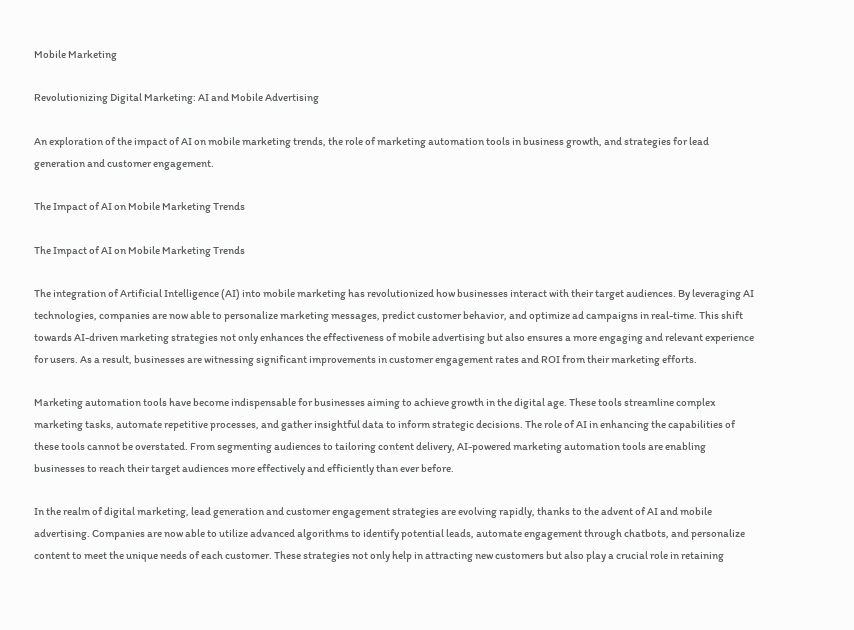Mobile Marketing

Revolutionizing Digital Marketing: AI and Mobile Advertising

An exploration of the impact of AI on mobile marketing trends, the role of marketing automation tools in business growth, and strategies for lead generation and customer engagement.

The Impact of AI on Mobile Marketing Trends

The Impact of AI on Mobile Marketing Trends

The integration of Artificial Intelligence (AI) into mobile marketing has revolutionized how businesses interact with their target audiences. By leveraging AI technologies, companies are now able to personalize marketing messages, predict customer behavior, and optimize ad campaigns in real-time. This shift towards AI-driven marketing strategies not only enhances the effectiveness of mobile advertising but also ensures a more engaging and relevant experience for users. As a result, businesses are witnessing significant improvements in customer engagement rates and ROI from their marketing efforts.

Marketing automation tools have become indispensable for businesses aiming to achieve growth in the digital age. These tools streamline complex marketing tasks, automate repetitive processes, and gather insightful data to inform strategic decisions. The role of AI in enhancing the capabilities of these tools cannot be overstated. From segmenting audiences to tailoring content delivery, AI-powered marketing automation tools are enabling businesses to reach their target audiences more effectively and efficiently than ever before.

In the realm of digital marketing, lead generation and customer engagement strategies are evolving rapidly, thanks to the advent of AI and mobile advertising. Companies are now able to utilize advanced algorithms to identify potential leads, automate engagement through chatbots, and personalize content to meet the unique needs of each customer. These strategies not only help in attracting new customers but also play a crucial role in retaining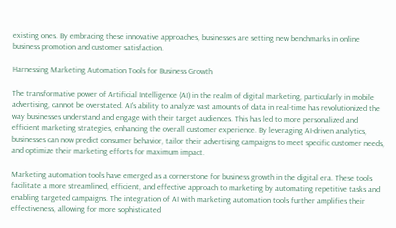existing ones. By embracing these innovative approaches, businesses are setting new benchmarks in online business promotion and customer satisfaction.

Harnessing Marketing Automation Tools for Business Growth

The transformative power of Artificial Intelligence (AI) in the realm of digital marketing, particularly in mobile advertising, cannot be overstated. AI's ability to analyze vast amounts of data in real-time has revolutionized the way businesses understand and engage with their target audiences. This has led to more personalized and efficient marketing strategies, enhancing the overall customer experience. By leveraging AI-driven analytics, businesses can now predict consumer behavior, tailor their advertising campaigns to meet specific customer needs, and optimize their marketing efforts for maximum impact.

Marketing automation tools have emerged as a cornerstone for business growth in the digital era. These tools facilitate a more streamlined, efficient, and effective approach to marketing by automating repetitive tasks and enabling targeted campaigns. The integration of AI with marketing automation tools further amplifies their effectiveness, allowing for more sophisticated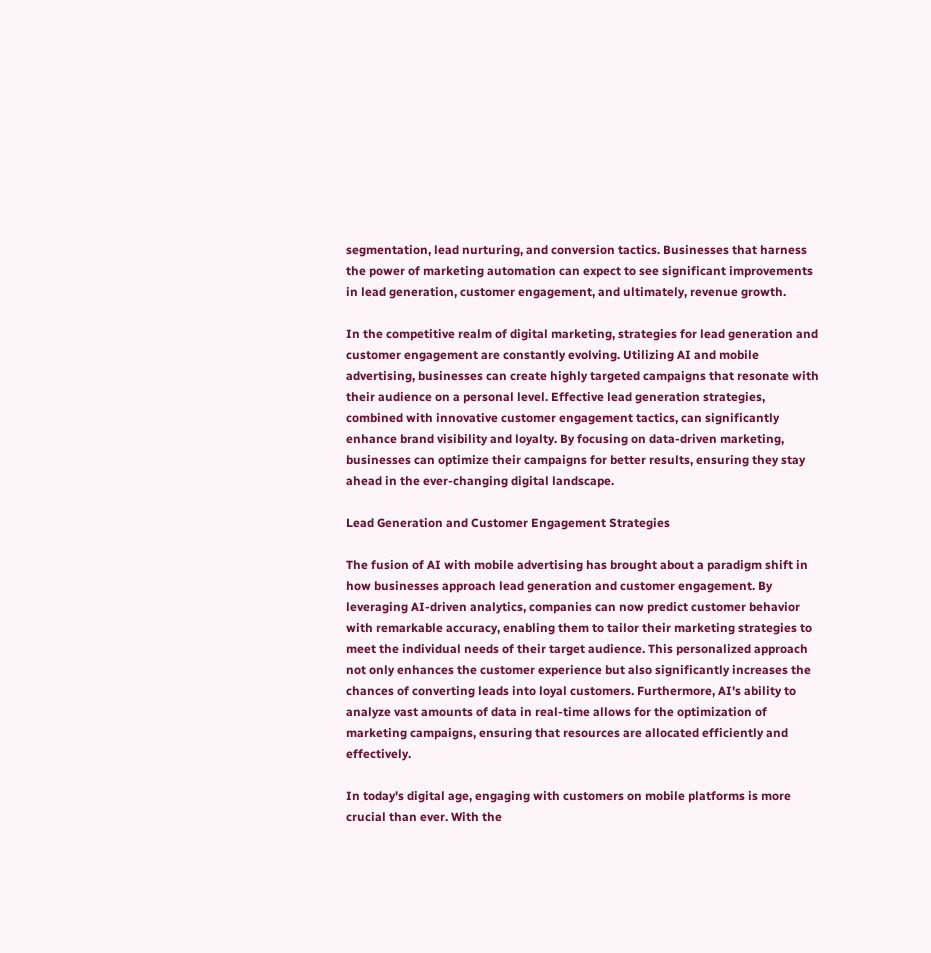segmentation, lead nurturing, and conversion tactics. Businesses that harness the power of marketing automation can expect to see significant improvements in lead generation, customer engagement, and ultimately, revenue growth.

In the competitive realm of digital marketing, strategies for lead generation and customer engagement are constantly evolving. Utilizing AI and mobile advertising, businesses can create highly targeted campaigns that resonate with their audience on a personal level. Effective lead generation strategies, combined with innovative customer engagement tactics, can significantly enhance brand visibility and loyalty. By focusing on data-driven marketing, businesses can optimize their campaigns for better results, ensuring they stay ahead in the ever-changing digital landscape.

Lead Generation and Customer Engagement Strategies

The fusion of AI with mobile advertising has brought about a paradigm shift in how businesses approach lead generation and customer engagement. By leveraging AI-driven analytics, companies can now predict customer behavior with remarkable accuracy, enabling them to tailor their marketing strategies to meet the individual needs of their target audience. This personalized approach not only enhances the customer experience but also significantly increases the chances of converting leads into loyal customers. Furthermore, AI's ability to analyze vast amounts of data in real-time allows for the optimization of marketing campaigns, ensuring that resources are allocated efficiently and effectively.

In today's digital age, engaging with customers on mobile platforms is more crucial than ever. With the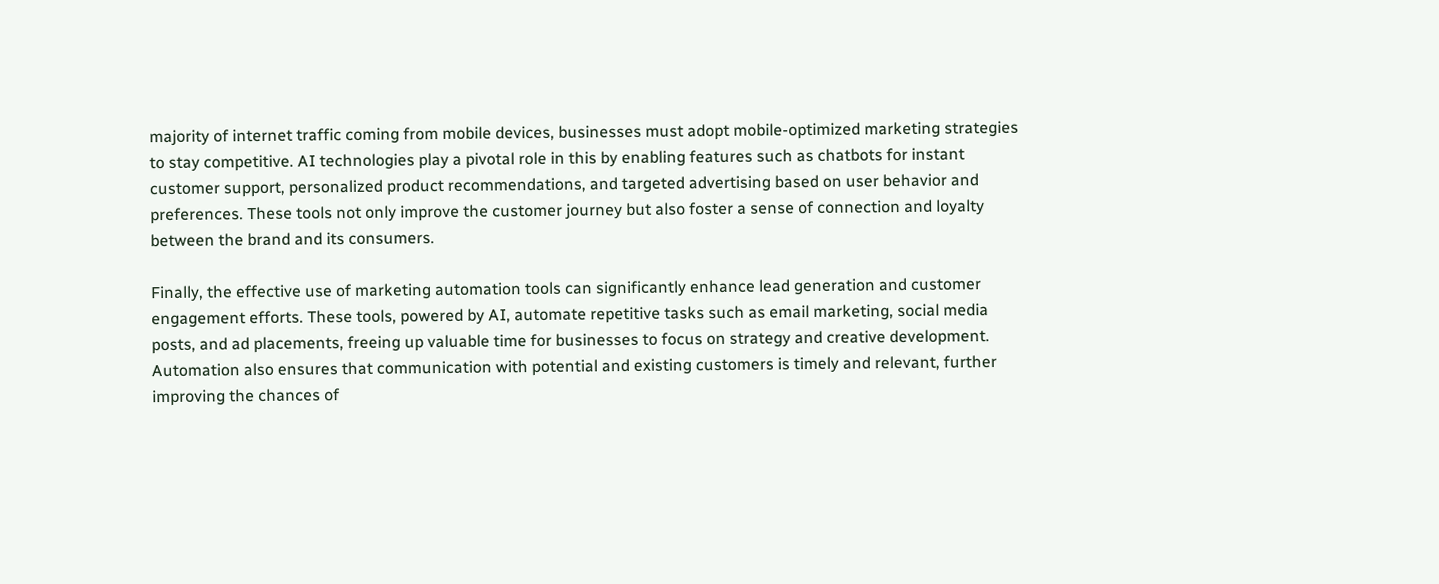majority of internet traffic coming from mobile devices, businesses must adopt mobile-optimized marketing strategies to stay competitive. AI technologies play a pivotal role in this by enabling features such as chatbots for instant customer support, personalized product recommendations, and targeted advertising based on user behavior and preferences. These tools not only improve the customer journey but also foster a sense of connection and loyalty between the brand and its consumers.

Finally, the effective use of marketing automation tools can significantly enhance lead generation and customer engagement efforts. These tools, powered by AI, automate repetitive tasks such as email marketing, social media posts, and ad placements, freeing up valuable time for businesses to focus on strategy and creative development. Automation also ensures that communication with potential and existing customers is timely and relevant, further improving the chances of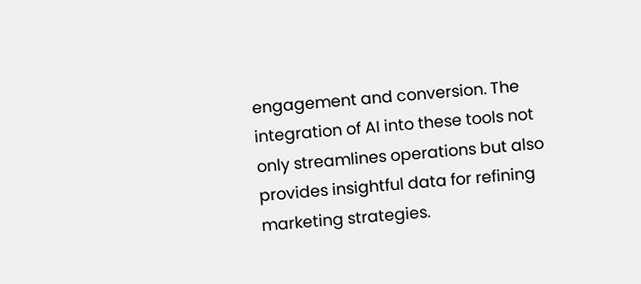engagement and conversion. The integration of AI into these tools not only streamlines operations but also provides insightful data for refining marketing strategies.